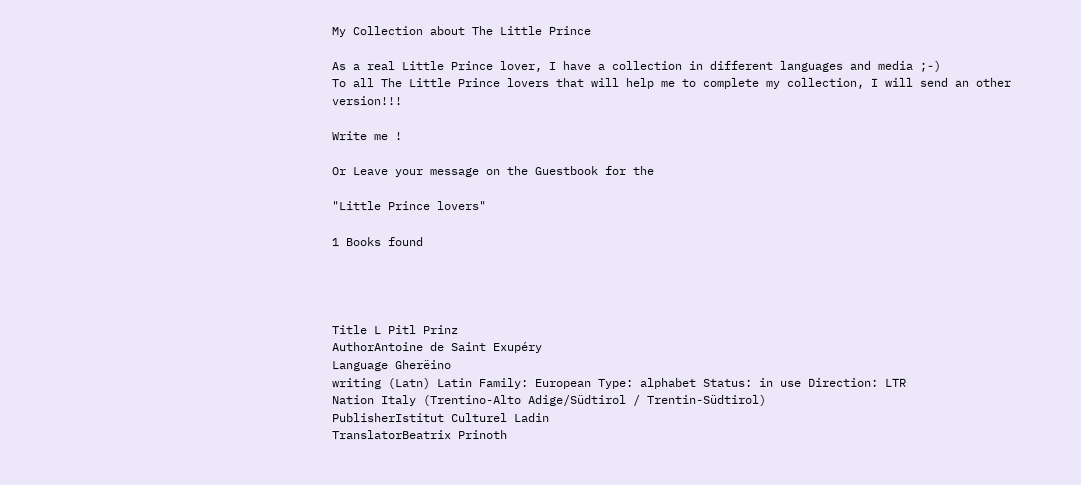My Collection about The Little Prince

As a real Little Prince lover, I have a collection in different languages and media ;-)
To all The Little Prince lovers that will help me to complete my collection, I will send an other version!!!

Write me !

Or Leave your message on the Guestbook for the

"Little Prince lovers"

1 Books found




Title L Pitl Prinz
AuthorAntoine de Saint Exupéry
Language Gherëino
writing (Latn) Latin Family: European Type: alphabet Status: in use Direction: LTR
Nation Italy (Trentino-Alto Adige/Südtirol / Trentin-Südtirol)
PublisherIstitut Culturel Ladin
TranslatorBeatrix Prinoth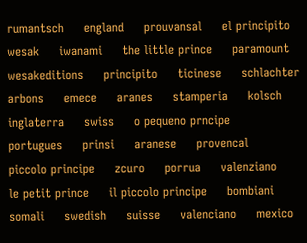rumantsch     england     prouvansal     el principito     wesak     iwanami     the little prince     paramount     wesakeditions     principito     ticinese     schlachter     arbons     emece     aranes     stamperia     kolsch     inglaterra     swiss     o pequeno prncipe     portugues     prinsi     aranese     provencal     piccolo principe     zcuro     porrua     valenziano     le petit prince     il piccolo principe     bombiani     somali     swedish     suisse     valenciano     mexico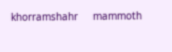khorramshahr     mammoth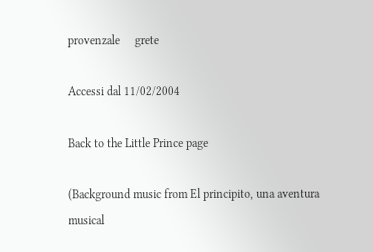provenzale     grete

Accessi dal 11/02/2004

Back to the Little Prince page

(Background music from El principito, una aventura musical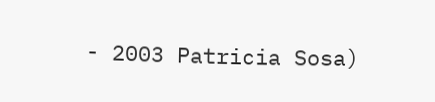- 2003 Patricia Sosa)